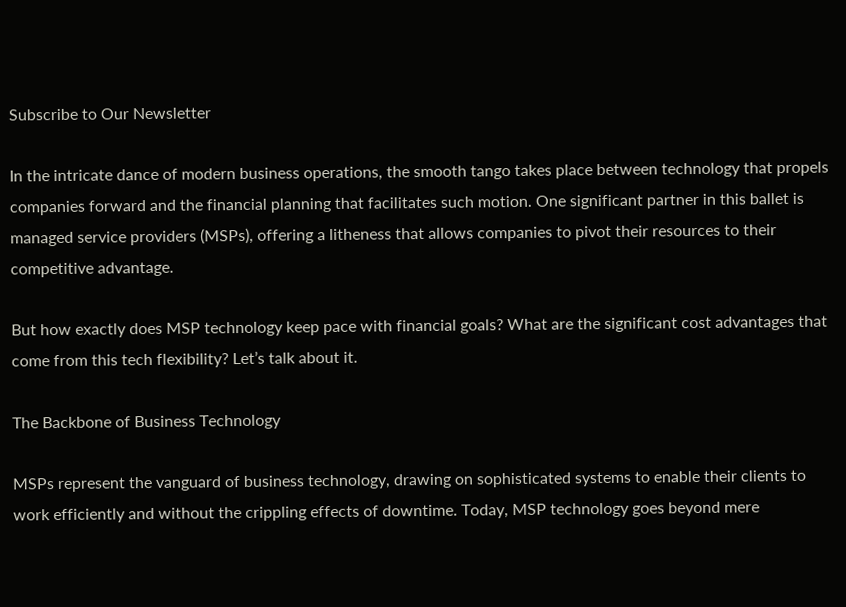Subscribe to Our Newsletter

In the intricate dance of modern business operations, the smooth tango takes place between technology that propels companies forward and the financial planning that facilitates such motion. One significant partner in this ballet is managed service providers (MSPs), offering a litheness that allows companies to pivot their resources to their competitive advantage.

But how exactly does MSP technology keep pace with financial goals? What are the significant cost advantages that come from this tech flexibility? Let’s talk about it.

The Backbone of Business Technology

MSPs represent the vanguard of business technology, drawing on sophisticated systems to enable their clients to work efficiently and without the crippling effects of downtime. Today, MSP technology goes beyond mere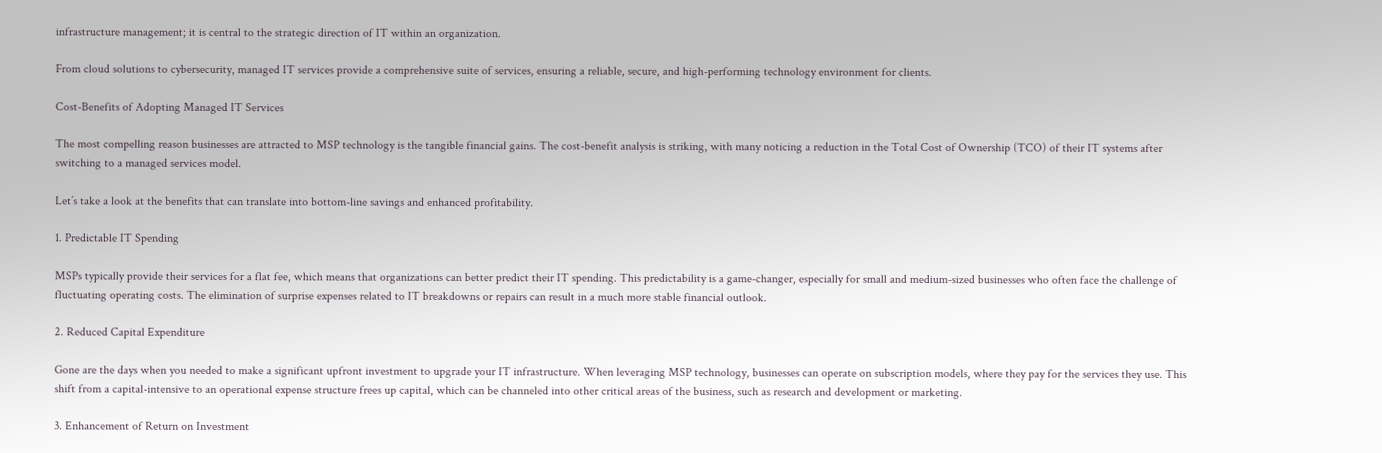infrastructure management; it is central to the strategic direction of IT within an organization.

From cloud solutions to cybersecurity, managed IT services provide a comprehensive suite of services, ensuring a reliable, secure, and high-performing technology environment for clients.

Cost-Benefits of Adopting Managed IT Services

The most compelling reason businesses are attracted to MSP technology is the tangible financial gains. The cost-benefit analysis is striking, with many noticing a reduction in the Total Cost of Ownership (TCO) of their IT systems after switching to a managed services model.

Let’s take a look at the benefits that can translate into bottom-line savings and enhanced profitability.

1. Predictable IT Spending

MSPs typically provide their services for a flat fee, which means that organizations can better predict their IT spending. This predictability is a game-changer, especially for small and medium-sized businesses who often face the challenge of fluctuating operating costs. The elimination of surprise expenses related to IT breakdowns or repairs can result in a much more stable financial outlook.

2. Reduced Capital Expenditure

Gone are the days when you needed to make a significant upfront investment to upgrade your IT infrastructure. When leveraging MSP technology, businesses can operate on subscription models, where they pay for the services they use. This shift from a capital-intensive to an operational expense structure frees up capital, which can be channeled into other critical areas of the business, such as research and development or marketing.

3. Enhancement of Return on Investment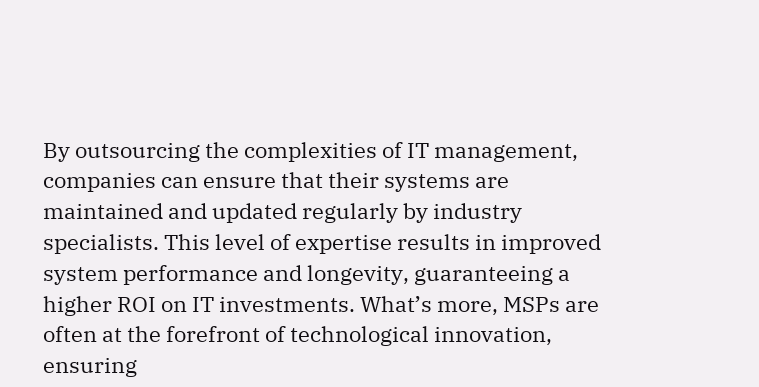By outsourcing the complexities of IT management, companies can ensure that their systems are maintained and updated regularly by industry specialists. This level of expertise results in improved system performance and longevity, guaranteeing a higher ROI on IT investments. What’s more, MSPs are often at the forefront of technological innovation, ensuring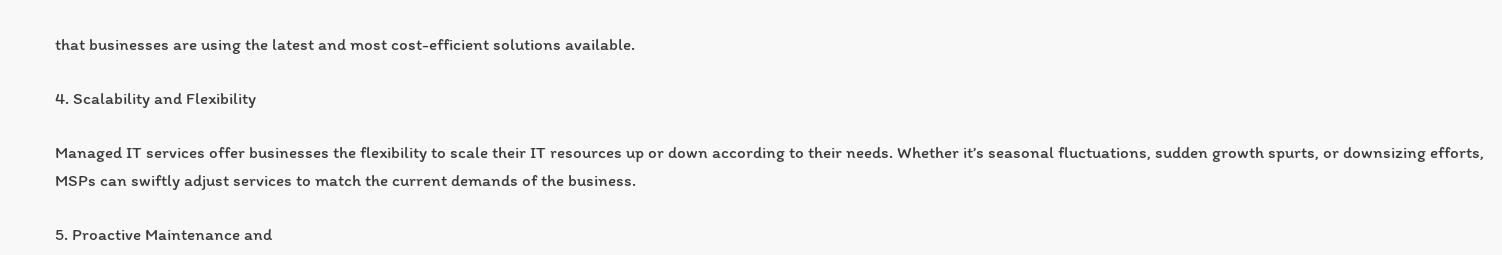that businesses are using the latest and most cost-efficient solutions available.

4. Scalability and Flexibility

Managed IT services offer businesses the flexibility to scale their IT resources up or down according to their needs. Whether it’s seasonal fluctuations, sudden growth spurts, or downsizing efforts, MSPs can swiftly adjust services to match the current demands of the business.

5. Proactive Maintenance and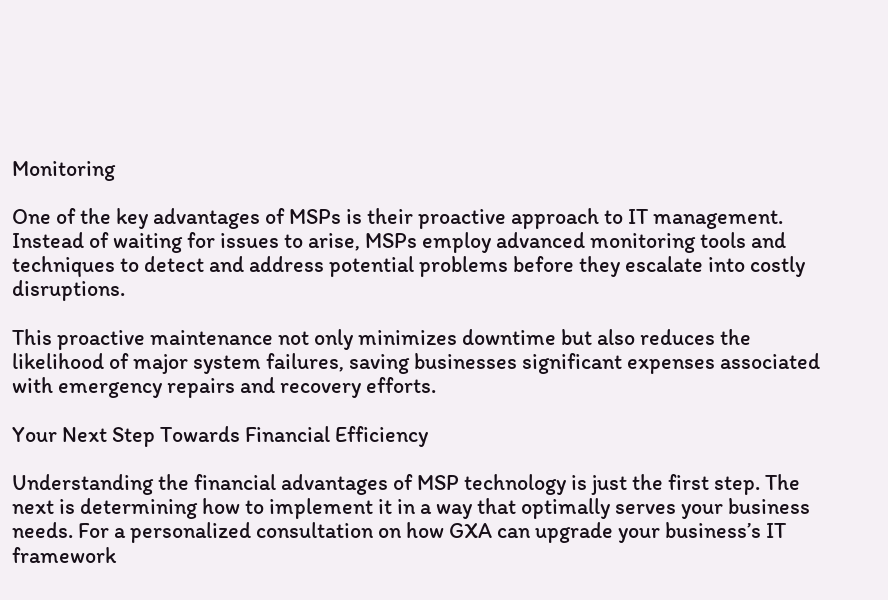Monitoring

One of the key advantages of MSPs is their proactive approach to IT management. Instead of waiting for issues to arise, MSPs employ advanced monitoring tools and techniques to detect and address potential problems before they escalate into costly disruptions.

This proactive maintenance not only minimizes downtime but also reduces the likelihood of major system failures, saving businesses significant expenses associated with emergency repairs and recovery efforts.

Your Next Step Towards Financial Efficiency

Understanding the financial advantages of MSP technology is just the first step. The next is determining how to implement it in a way that optimally serves your business needs. For a personalized consultation on how GXA can upgrade your business’s IT framework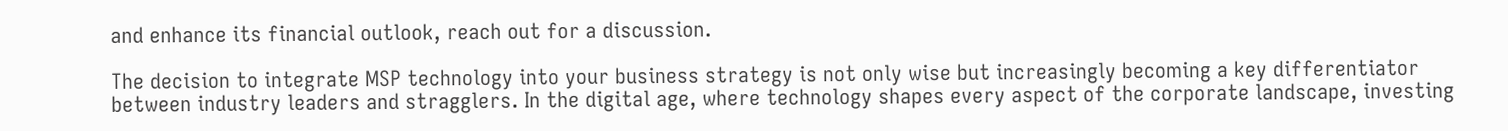and enhance its financial outlook, reach out for a discussion.

The decision to integrate MSP technology into your business strategy is not only wise but increasingly becoming a key differentiator between industry leaders and stragglers. In the digital age, where technology shapes every aspect of the corporate landscape, investing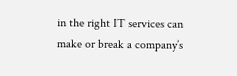in the right IT services can make or break a company’s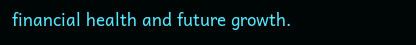financial health and future growth.